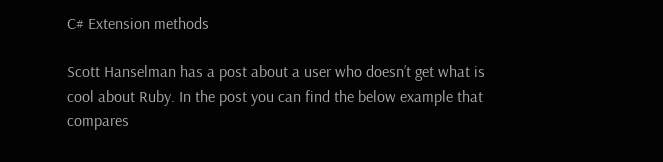C# Extension methods

Scott Hanselman has a post about a user who doesn’t get what is cool about Ruby. In the post you can find the below example that compares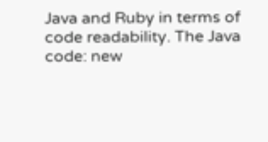Java and Ruby in terms of code readability. The Java code: new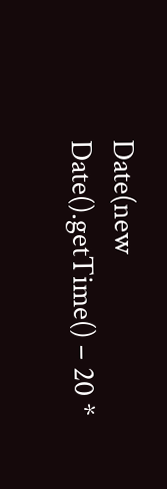Date(new Date().getTime() – 20 *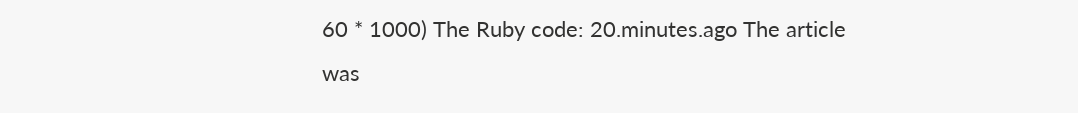60 * 1000) The Ruby code: 20.minutes.ago The article was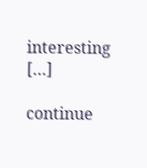interesting […]

continue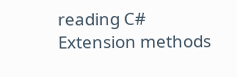reading C# Extension methods